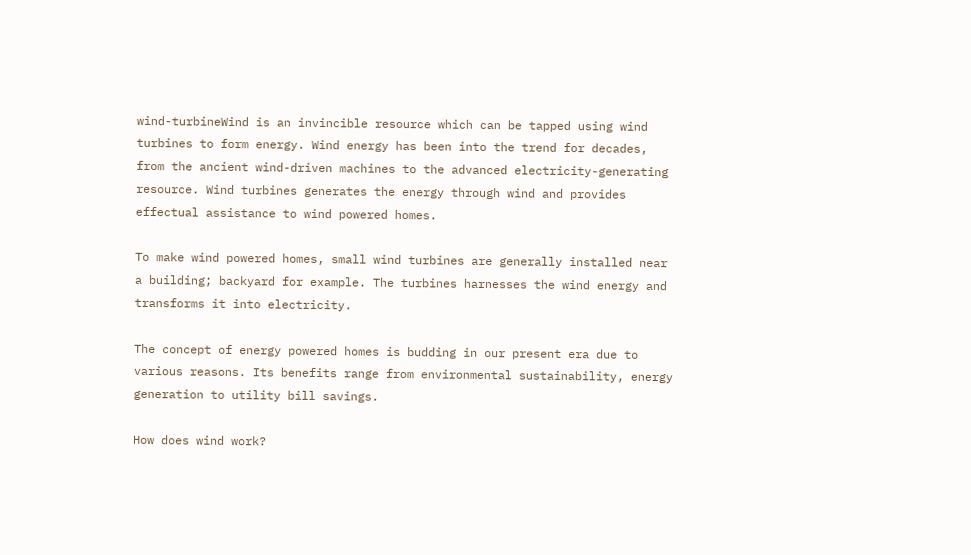wind-turbineWind is an invincible resource which can be tapped using wind turbines to form energy. Wind energy has been into the trend for decades, from the ancient wind-driven machines to the advanced electricity-generating resource. Wind turbines generates the energy through wind and provides effectual assistance to wind powered homes.

To make wind powered homes, small wind turbines are generally installed near a building; backyard for example. The turbines harnesses the wind energy and transforms it into electricity.

The concept of energy powered homes is budding in our present era due to various reasons. Its benefits range from environmental sustainability, energy generation to utility bill savings.

How does wind work?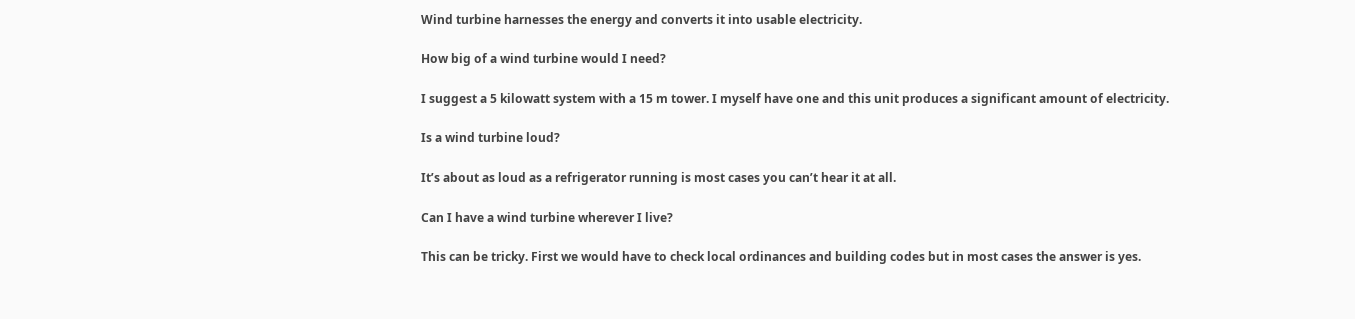Wind turbine harnesses the energy and converts it into usable electricity.

How big of a wind turbine would I need?

I suggest a 5 kilowatt system with a 15 m tower. I myself have one and this unit produces a significant amount of electricity.

Is a wind turbine loud?

It’s about as loud as a refrigerator running is most cases you can’t hear it at all.

Can I have a wind turbine wherever I live?

This can be tricky. First we would have to check local ordinances and building codes but in most cases the answer is yes.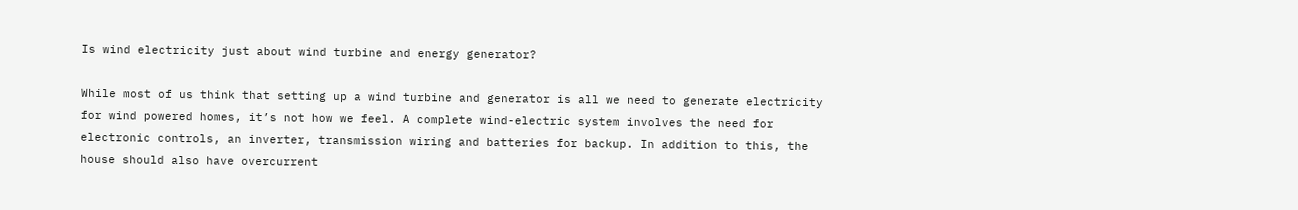Is wind electricity just about wind turbine and energy generator?

While most of us think that setting up a wind turbine and generator is all we need to generate electricity for wind powered homes, it’s not how we feel. A complete wind-electric system involves the need for electronic controls, an inverter, transmission wiring and batteries for backup. In addition to this, the house should also have overcurrent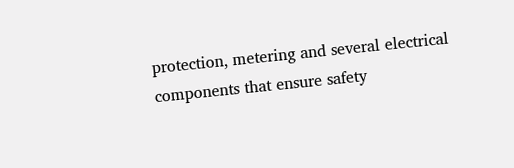protection, metering and several electrical components that ensure safety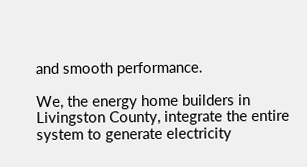and smooth performance.

We, the energy home builders in Livingston County, integrate the entire system to generate electricity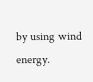by using wind energy.